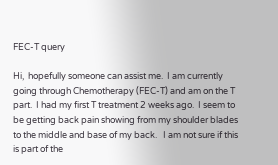FEC-T query

Hi,  hopefully someone can assist me.  I am currently going through Chemotherapy (FEC-T) and am on the T part.  I had my first T treatment 2 weeks ago.  I seem to be getting back pain showing from my shoulder blades to the middle and base of my back.   I am not sure if this is part of the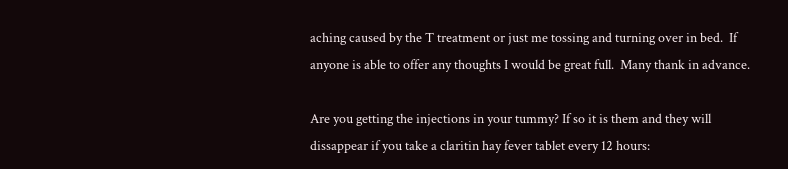aching caused by the T treatment or just me tossing and turning over in bed.  If anyone is able to offer any thoughts I would be great full.  Many thank in advance.

Are you getting the injections in your tummy? If so it is them and they will dissappear if you take a claritin hay fever tablet every 12 hours: